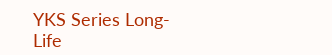YKS Series Long-Life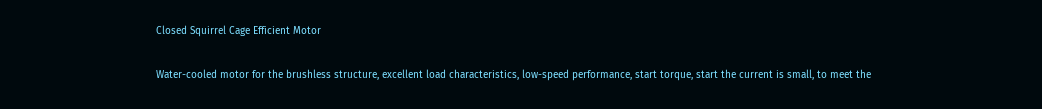Closed Squirrel Cage Efficient Motor

Water-cooled motor for the brushless structure, excellent load characteristics, low-speed performance, start torque, start the current is small, to meet the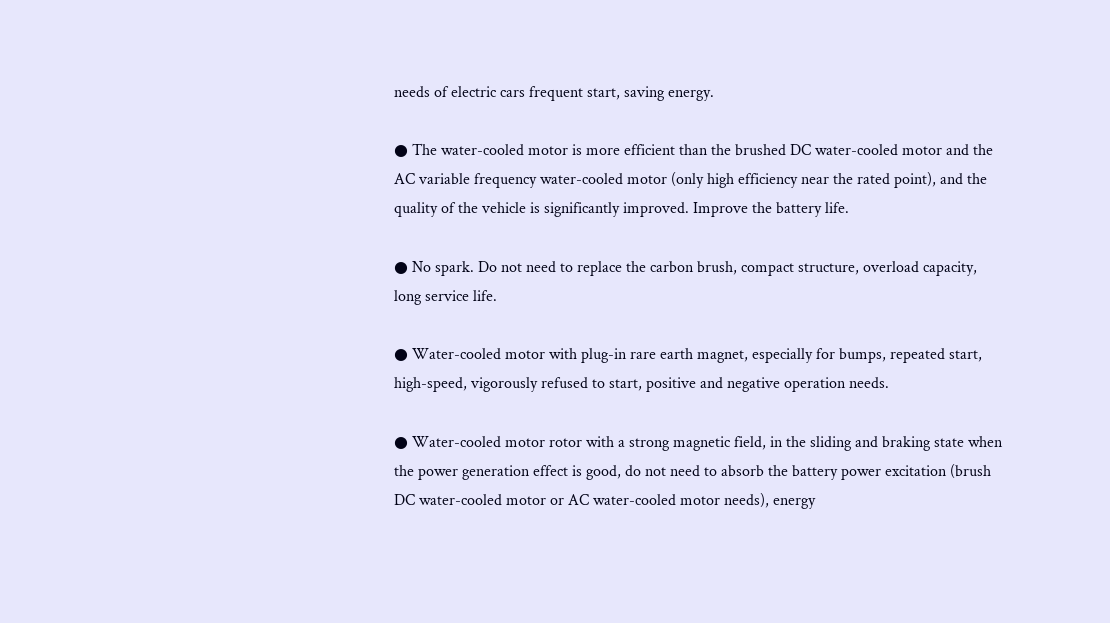needs of electric cars frequent start, saving energy.

● The water-cooled motor is more efficient than the brushed DC water-cooled motor and the AC variable frequency water-cooled motor (only high efficiency near the rated point), and the quality of the vehicle is significantly improved. Improve the battery life.

● No spark. Do not need to replace the carbon brush, compact structure, overload capacity, long service life.

● Water-cooled motor with plug-in rare earth magnet, especially for bumps, repeated start, high-speed, vigorously refused to start, positive and negative operation needs.

● Water-cooled motor rotor with a strong magnetic field, in the sliding and braking state when the power generation effect is good, do not need to absorb the battery power excitation (brush DC water-cooled motor or AC water-cooled motor needs), energy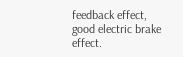feedback effect, good electric brake effect.